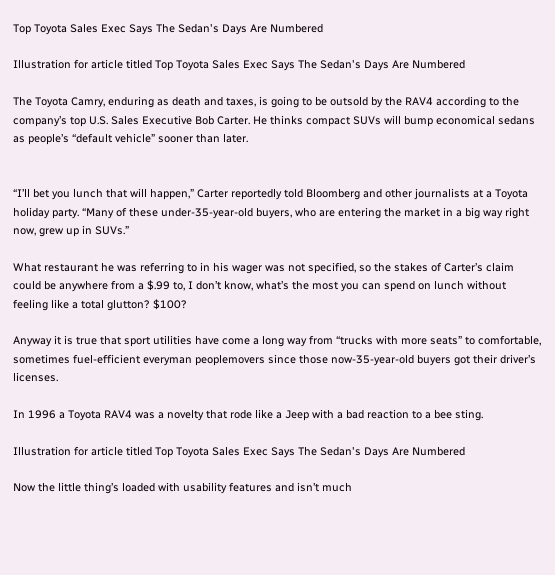Top Toyota Sales Exec Says The Sedan's Days Are Numbered

Illustration for article titled Top Toyota Sales Exec Says The Sedan's Days Are Numbered

The Toyota Camry, enduring as death and taxes, is going to be outsold by the RAV4 according to the company’s top U.S. Sales Executive Bob Carter. He thinks compact SUVs will bump economical sedans as people’s “default vehicle” sooner than later.


“I’ll bet you lunch that will happen,” Carter reportedly told Bloomberg and other journalists at a Toyota holiday party. “Many of these under-35-year-old buyers, who are entering the market in a big way right now, grew up in SUVs.”

What restaurant he was referring to in his wager was not specified, so the stakes of Carter’s claim could be anywhere from a $.99 to, I don’t know, what’s the most you can spend on lunch without feeling like a total glutton? $100?

Anyway it is true that sport utilities have come a long way from “trucks with more seats” to comfortable, sometimes fuel-efficient everyman peoplemovers since those now-35-year-old buyers got their driver’s licenses.

In 1996 a Toyota RAV4 was a novelty that rode like a Jeep with a bad reaction to a bee sting.

Illustration for article titled Top Toyota Sales Exec Says The Sedan's Days Are Numbered

Now the little thing’s loaded with usability features and isn’t much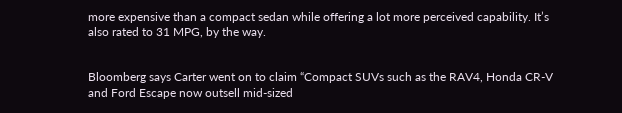more expensive than a compact sedan while offering a lot more perceived capability. It’s also rated to 31 MPG, by the way.


Bloomberg says Carter went on to claim “Compact SUVs such as the RAV4, Honda CR-V and Ford Escape now outsell mid-sized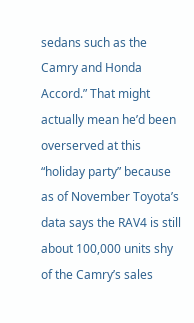sedans such as the Camry and Honda Accord.” That might actually mean he’d been overserved at this “holiday party” because as of November Toyota’s data says the RAV4 is still about 100,000 units shy of the Camry’s sales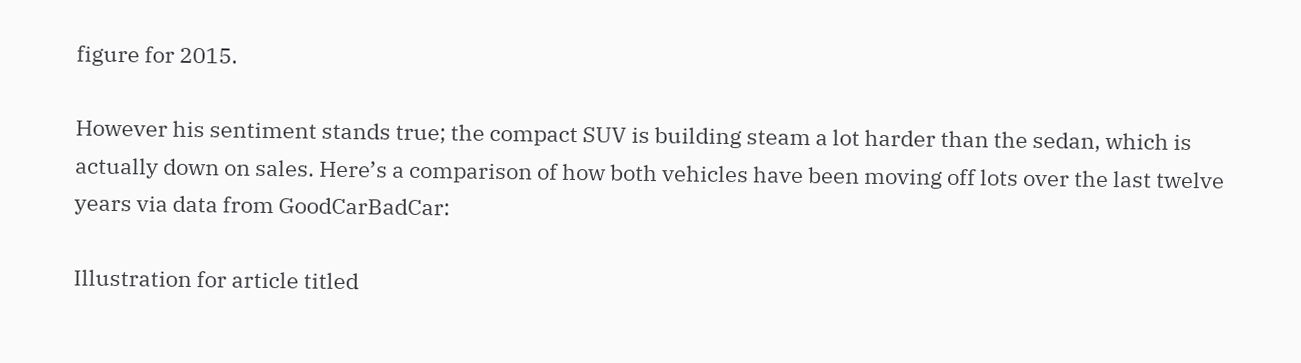figure for 2015.

However his sentiment stands true; the compact SUV is building steam a lot harder than the sedan, which is actually down on sales. Here’s a comparison of how both vehicles have been moving off lots over the last twelve years via data from GoodCarBadCar:

Illustration for article titled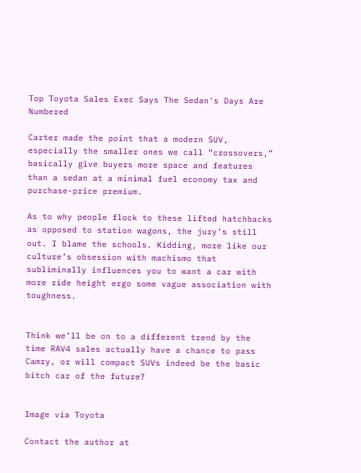Top Toyota Sales Exec Says The Sedan's Days Are Numbered

Carter made the point that a modern SUV, especially the smaller ones we call “crossovers,” basically give buyers more space and features than a sedan at a minimal fuel economy tax and purchase-price premium.

As to why people flock to these lifted hatchbacks as opposed to station wagons, the jury’s still out. I blame the schools. Kidding, more like our culture’s obsession with machismo that subliminally influences you to want a car with more ride height ergo some vague association with toughness.


Think we’ll be on to a different trend by the time RAV4 sales actually have a chance to pass Camry, or will compact SUVs indeed be the basic bitch car of the future?


Image via Toyota

Contact the author at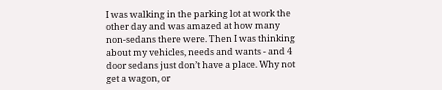I was walking in the parking lot at work the other day and was amazed at how many non-sedans there were. Then I was thinking about my vehicles, needs and wants - and 4 door sedans just don’t have a place. Why not get a wagon, or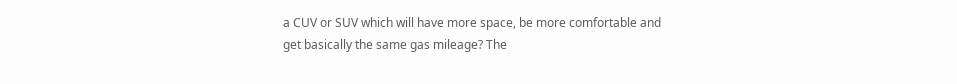a CUV or SUV which will have more space, be more comfortable and get basically the same gas mileage? The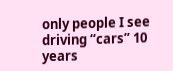only people I see driving “cars” 10 years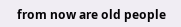from now are old people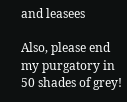and leasees

Also, please end my purgatory in 50 shades of grey!